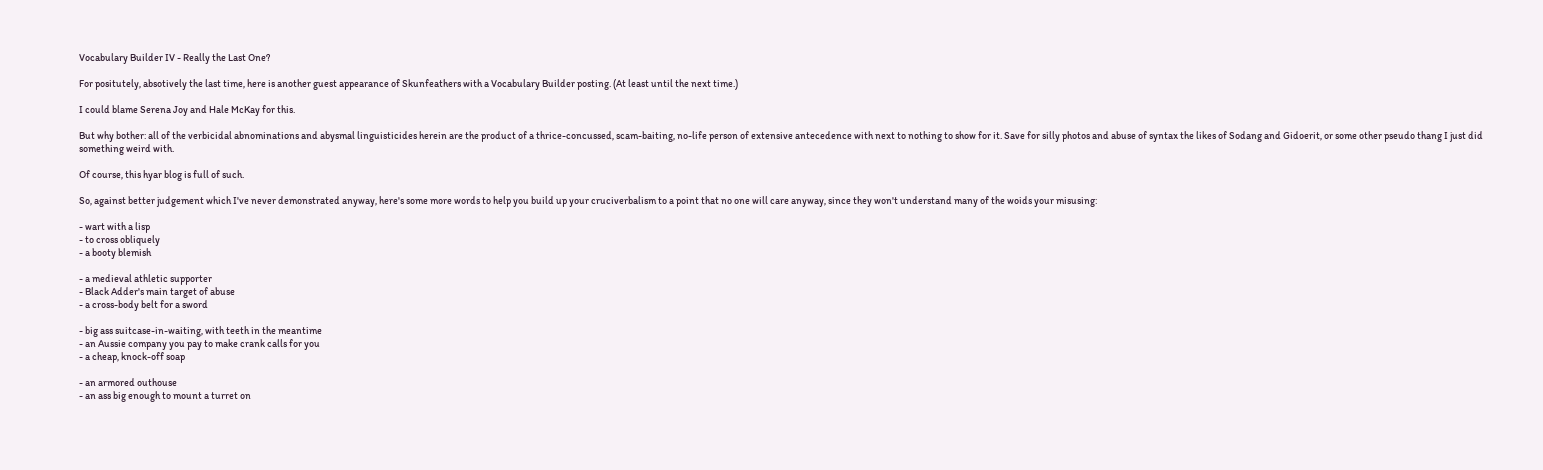Vocabulary Builder IV - Really the Last One?

For positutely, absotively the last time, here is another guest appearance of Skunfeathers with a Vocabulary Builder posting. (At least until the next time.)

I could blame Serena Joy and Hale McKay for this.

But why bother: all of the verbicidal abnominations and abysmal linguisticides herein are the product of a thrice-concussed, scam-baiting, no-life person of extensive antecedence with next to nothing to show for it. Save for silly photos and abuse of syntax the likes of Sodang and Gidoerit, or some other pseudo thang I just did something weird with.

Of course, this hyar blog is full of such.

So, against better judgement which I've never demonstrated anyway, here's some more words to help you build up your cruciverbalism to a point that no one will care anyway, since they won't understand many of the woids your misusing:

- wart with a lisp
- to cross obliquely
- a booty blemish

- a medieval athletic supporter
- Black Adder's main target of abuse
- a cross-body belt for a sword

- big ass suitcase-in-waiting, with teeth in the meantime
- an Aussie company you pay to make crank calls for you
- a cheap, knock-off soap

- an armored outhouse
- an ass big enough to mount a turret on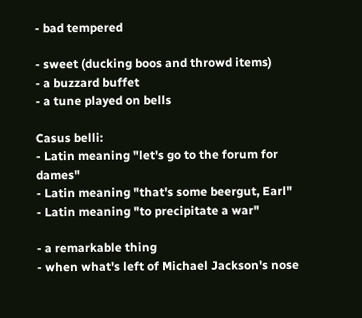- bad tempered

- sweet (ducking boos and throwd items)
- a buzzard buffet
- a tune played on bells

Casus belli:
- Latin meaning "let's go to the forum for dames"
- Latin meaning "that's some beergut, Earl"
- Latin meaning "to precipitate a war"

- a remarkable thing
- when what's left of Michael Jackson's nose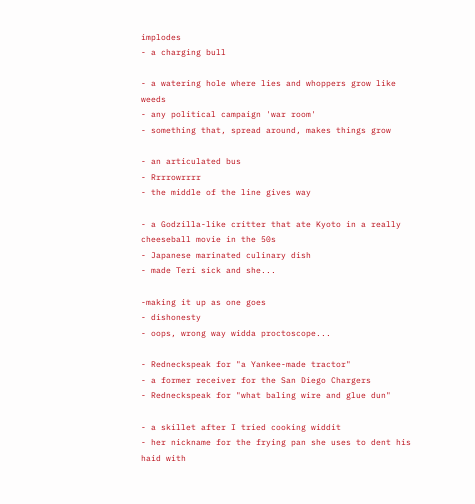implodes
- a charging bull

- a watering hole where lies and whoppers grow like weeds
- any political campaign 'war room'
- something that, spread around, makes things grow

- an articulated bus
- Rrrrowrrrr
- the middle of the line gives way

- a Godzilla-like critter that ate Kyoto in a really cheeseball movie in the 50s
- Japanese marinated culinary dish
- made Teri sick and she...

-making it up as one goes
- dishonesty
- oops, wrong way widda proctoscope...

- Redneckspeak for "a Yankee-made tractor"
- a former receiver for the San Diego Chargers
- Redneckspeak for "what baling wire and glue dun"

- a skillet after I tried cooking widdit
- her nickname for the frying pan she uses to dent his haid with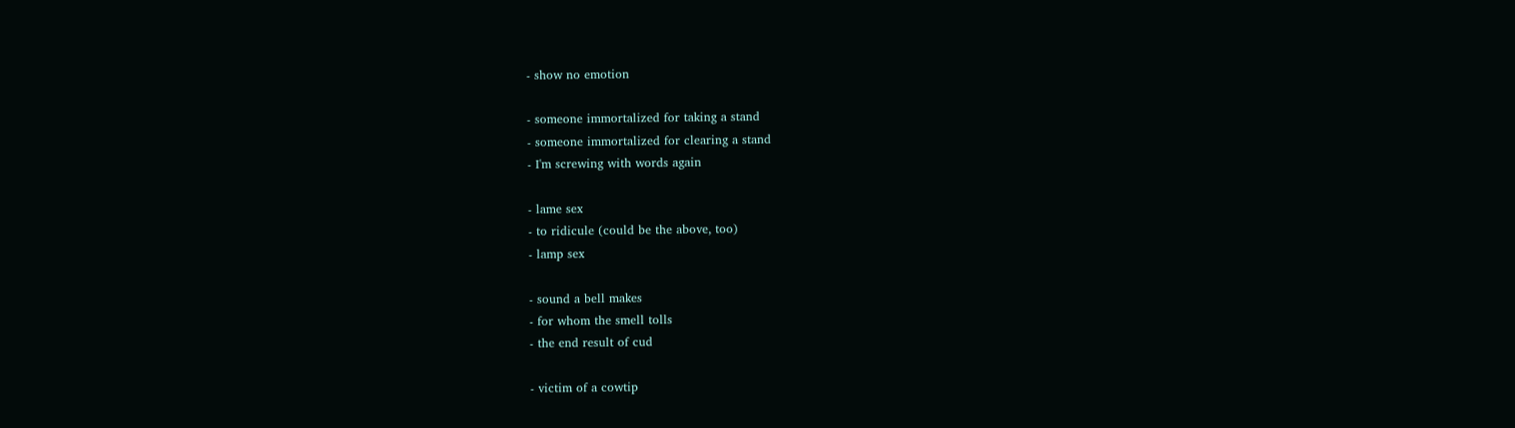- show no emotion

- someone immortalized for taking a stand
- someone immortalized for clearing a stand
- I'm screwing with words again

- lame sex
- to ridicule (could be the above, too)
- lamp sex

- sound a bell makes
- for whom the smell tolls
- the end result of cud

- victim of a cowtip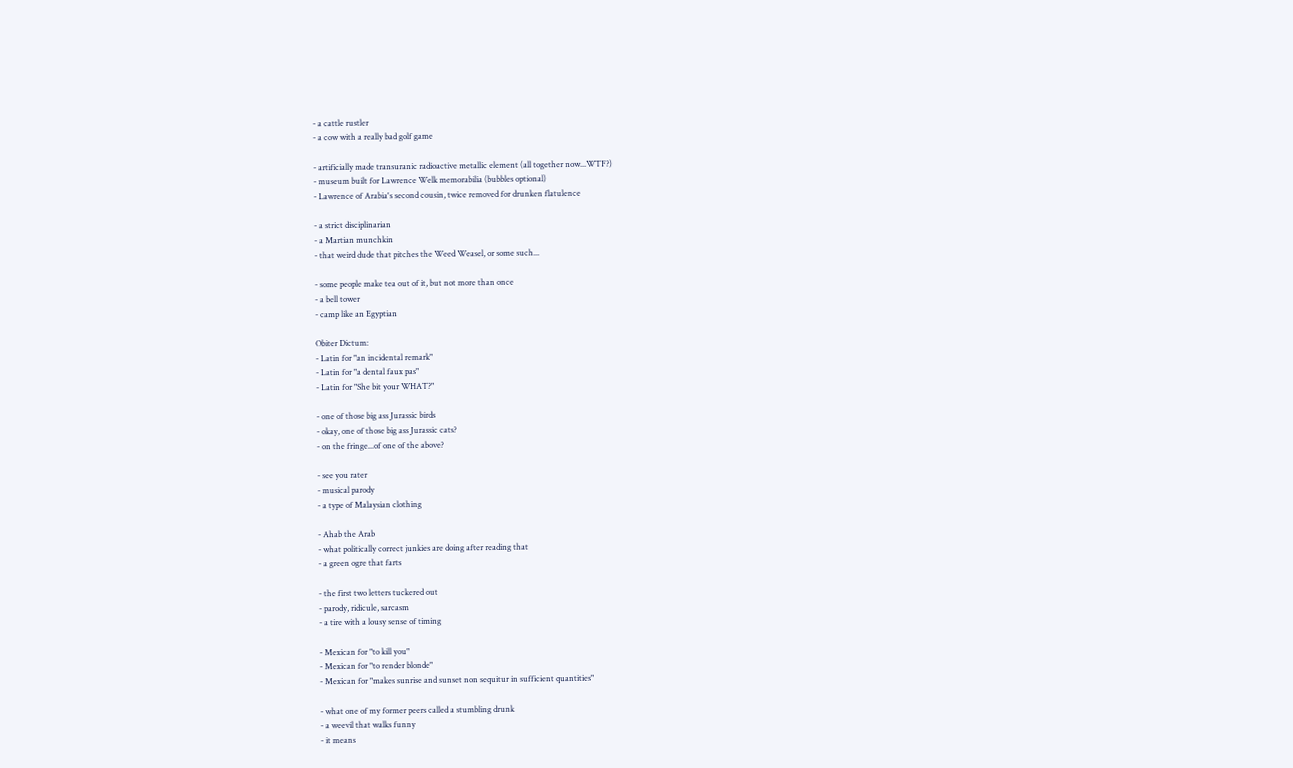- a cattle rustler
- a cow with a really bad golf game

- artificially made transuranic radioactive metallic element (all together now...WTF?)
- museum built for Lawrence Welk memorabilia (bubbles optional)
- Lawrence of Arabia's second cousin, twice removed for drunken flatulence

- a strict disciplinarian
- a Martian munchkin
- that weird dude that pitches the Weed Weasel, or some such...

- some people make tea out of it, but not more than once
- a bell tower
- camp like an Egyptian

Obiter Dictum:
- Latin for "an incidental remark"
- Latin for "a dental faux pas"
- Latin for "She bit your WHAT?"

- one of those big ass Jurassic birds
- okay, one of those big ass Jurassic cats?
- on the fringe...of one of the above?

- see you rater
- musical parody
- a type of Malaysian clothing

- Ahab the Arab
- what politically correct junkies are doing after reading that
- a green ogre that farts

- the first two letters tuckered out
- parody, ridicule, sarcasm
- a tire with a lousy sense of timing

- Mexican for "to kill you"
- Mexican for "to render blonde"
- Mexican for "makes sunrise and sunset non sequitur in sufficient quantities"

- what one of my former peers called a stumbling drunk
- a weevil that walks funny
- it means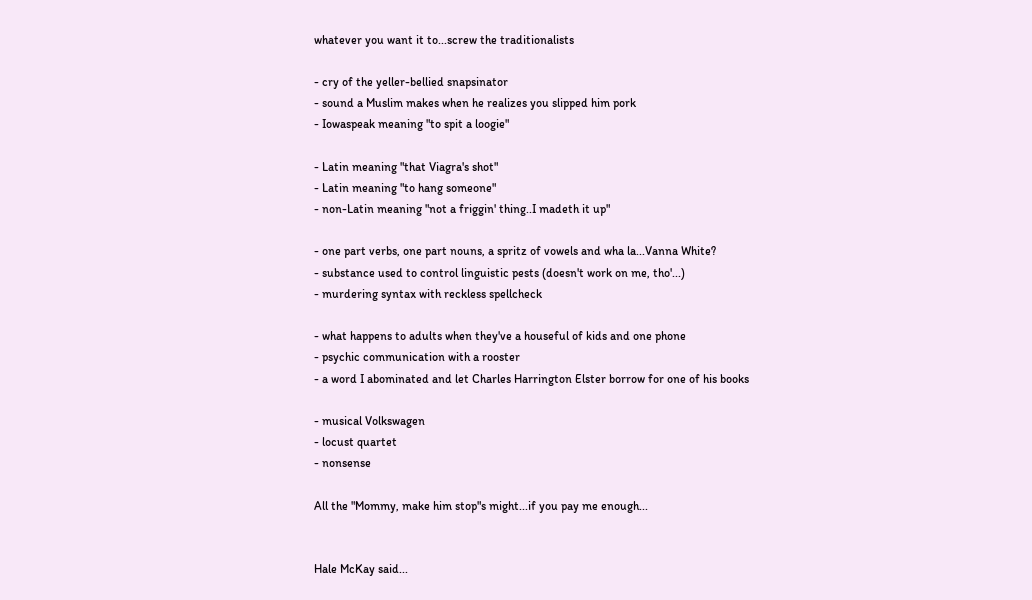whatever you want it to...screw the traditionalists

- cry of the yeller-bellied snapsinator
- sound a Muslim makes when he realizes you slipped him pork
- Iowaspeak meaning "to spit a loogie"

- Latin meaning "that Viagra's shot"
- Latin meaning "to hang someone"
- non-Latin meaning "not a friggin' thing..I madeth it up"

- one part verbs, one part nouns, a spritz of vowels and wha la...Vanna White?
- substance used to control linguistic pests (doesn't work on me, tho'...)
- murdering syntax with reckless spellcheck

- what happens to adults when they've a houseful of kids and one phone
- psychic communication with a rooster
- a word I abominated and let Charles Harrington Elster borrow for one of his books

- musical Volkswagen
- locust quartet
- nonsense

All the "Mommy, make him stop"s might...if you pay me enough...


Hale McKay said...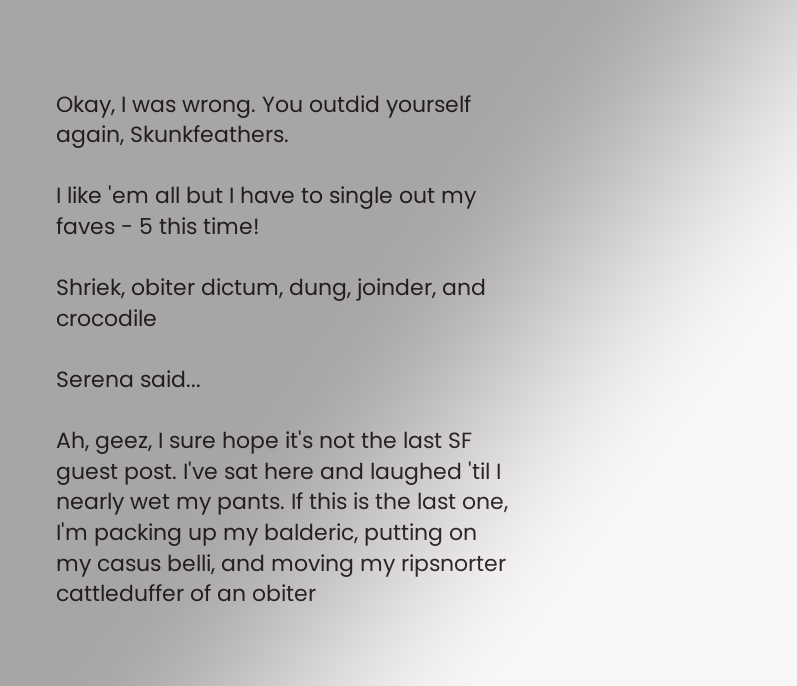Okay, I was wrong. You outdid yourself again, Skunkfeathers.

I like 'em all but I have to single out my faves - 5 this time!

Shriek, obiter dictum, dung, joinder, and crocodile

Serena said...

Ah, geez, I sure hope it's not the last SF guest post. I've sat here and laughed 'til I nearly wet my pants. If this is the last one, I'm packing up my balderic, putting on my casus belli, and moving my ripsnorter cattleduffer of an obiter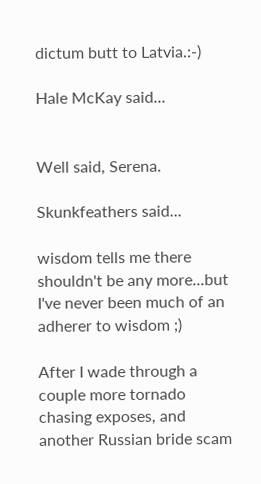dictum butt to Latvia.:-)

Hale McKay said...


Well said, Serena.

Skunkfeathers said...

wisdom tells me there shouldn't be any more...but I've never been much of an adherer to wisdom ;)

After I wade through a couple more tornado chasing exposes, and another Russian bride scam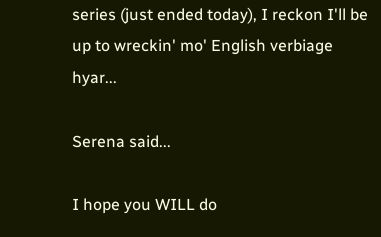series (just ended today), I reckon I'll be up to wreckin' mo' English verbiage hyar...

Serena said...

I hope you WILL do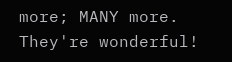more; MANY more. They're wonderful!